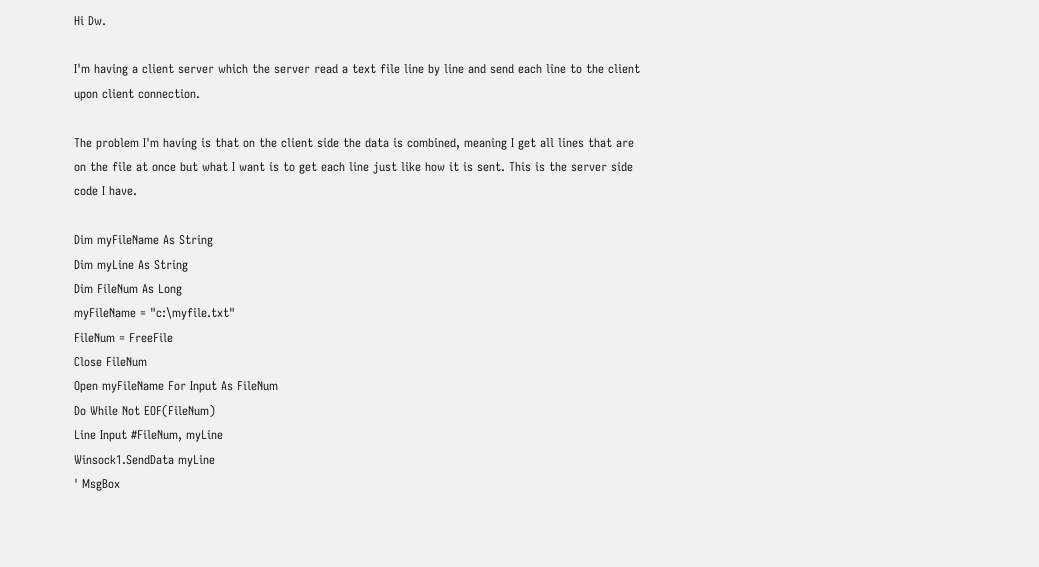Hi Dw.

I'm having a client server which the server read a text file line by line and send each line to the client upon client connection.

The problem I'm having is that on the client side the data is combined, meaning I get all lines that are on the file at once but what I want is to get each line just like how it is sent. This is the server side code I have.

Dim myFileName As String
Dim myLine As String
Dim FileNum As Long
myFileName = "c:\myfile.txt"
FileNum = FreeFile
Close FileNum
Open myFileName For Input As FileNum
Do While Not EOF(FileNum)
Line Input #FileNum, myLine
Winsock1.SendData myLine
' MsgBox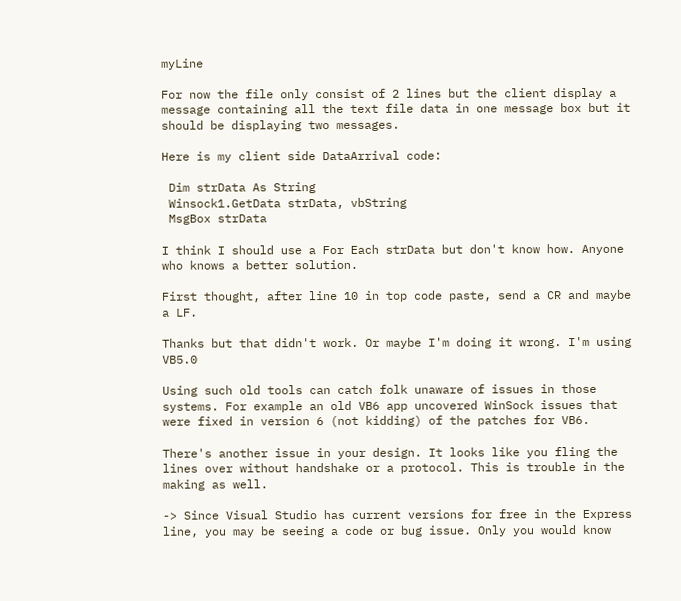myLine

For now the file only consist of 2 lines but the client display a message containing all the text file data in one message box but it should be displaying two messages.

Here is my client side DataArrival code:

 Dim strData As String
 Winsock1.GetData strData, vbString
 MsgBox strData

I think I should use a For Each strData but don't know how. Anyone who knows a better solution.

First thought, after line 10 in top code paste, send a CR and maybe a LF.

Thanks but that didn't work. Or maybe I'm doing it wrong. I'm using VB5.0

Using such old tools can catch folk unaware of issues in those systems. For example an old VB6 app uncovered WinSock issues that were fixed in version 6 (not kidding) of the patches for VB6.

There's another issue in your design. It looks like you fling the lines over without handshake or a protocol. This is trouble in the making as well.

-> Since Visual Studio has current versions for free in the Express line, you may be seeing a code or bug issue. Only you would know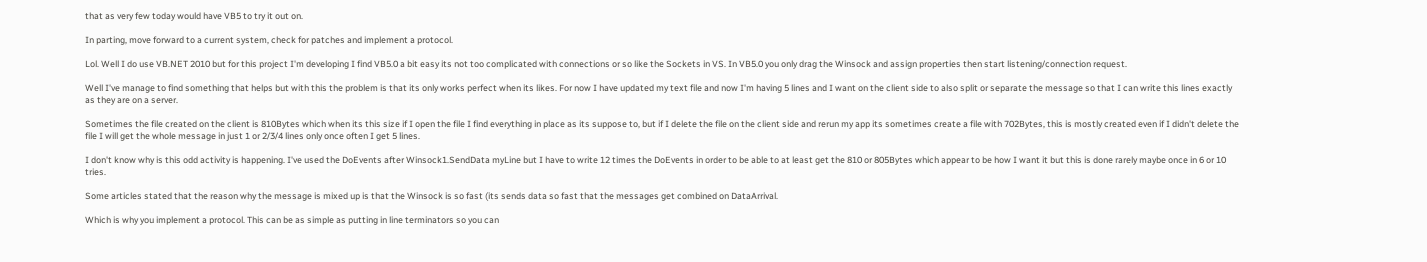that as very few today would have VB5 to try it out on.

In parting, move forward to a current system, check for patches and implement a protocol.

Lol. Well I do use VB.NET 2010 but for this project I'm developing I find VB5.0 a bit easy its not too complicated with connections or so like the Sockets in VS. In VB5.0 you only drag the Winsock and assign properties then start listening/connection request.

Well I've manage to find something that helps but with this the problem is that its only works perfect when its likes. For now I have updated my text file and now I'm having 5 lines and I want on the client side to also split or separate the message so that I can write this lines exactly as they are on a server.

Sometimes the file created on the client is 810Bytes which when its this size if I open the file I find everything in place as its suppose to, but if I delete the file on the client side and rerun my app its sometimes create a file with 702Bytes, this is mostly created even if I didn't delete the file I will get the whole message in just 1 or 2/3/4 lines only once often I get 5 lines.

I don't know why is this odd activity is happening. I've used the DoEvents after Winsock1.SendData myLine but I have to write 12 times the DoEvents in order to be able to at least get the 810 or 805Bytes which appear to be how I want it but this is done rarely maybe once in 6 or 10 tries.

Some articles stated that the reason why the message is mixed up is that the Winsock is so fast (its sends data so fast that the messages get combined on DataArrival.

Which is why you implement a protocol. This can be as simple as putting in line terminators so you can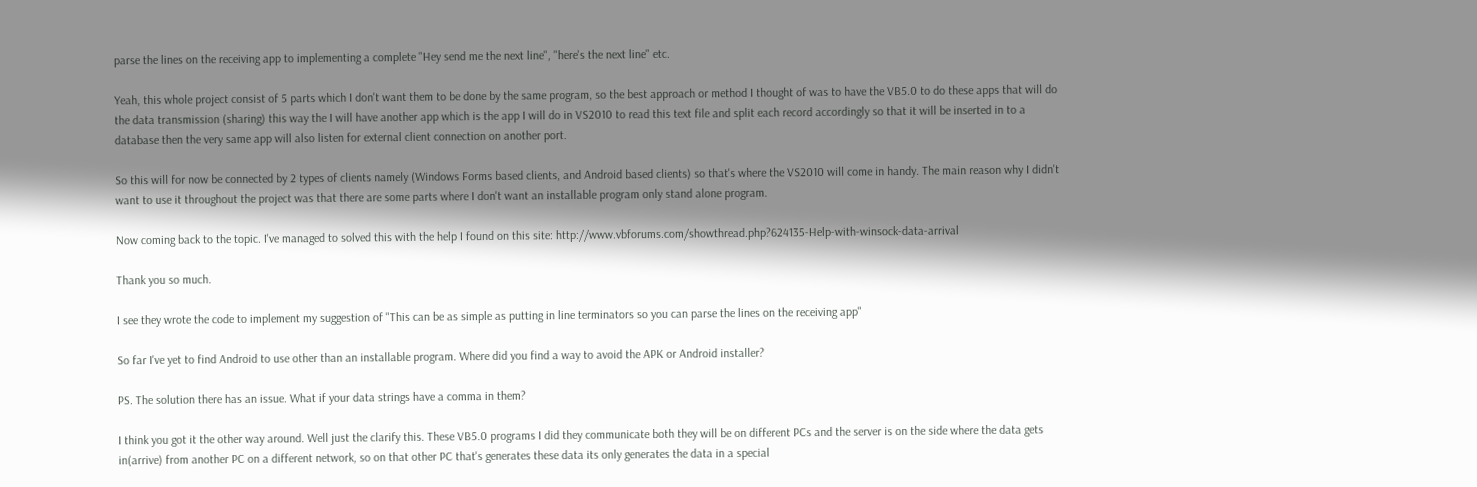parse the lines on the receiving app to implementing a complete "Hey send me the next line", "here's the next line" etc.

Yeah, this whole project consist of 5 parts which I don't want them to be done by the same program, so the best approach or method I thought of was to have the VB5.0 to do these apps that will do the data transmission (sharing) this way the I will have another app which is the app I will do in VS2010 to read this text file and split each record accordingly so that it will be inserted in to a database then the very same app will also listen for external client connection on another port.

So this will for now be connected by 2 types of clients namely (Windows Forms based clients, and Android based clients) so that's where the VS2010 will come in handy. The main reason why I didn't want to use it throughout the project was that there are some parts where I don't want an installable program only stand alone program.

Now coming back to the topic. I've managed to solved this with the help I found on this site: http://www.vbforums.com/showthread.php?624135-Help-with-winsock-data-arrival

Thank you so much.

I see they wrote the code to implement my suggestion of "This can be as simple as putting in line terminators so you can parse the lines on the receiving app"

So far I've yet to find Android to use other than an installable program. Where did you find a way to avoid the APK or Android installer?

PS. The solution there has an issue. What if your data strings have a comma in them?

I think you got it the other way around. Well just the clarify this. These VB5.0 programs I did they communicate both they will be on different PCs and the server is on the side where the data gets in(arrive) from another PC on a different network, so on that other PC that's generates these data its only generates the data in a special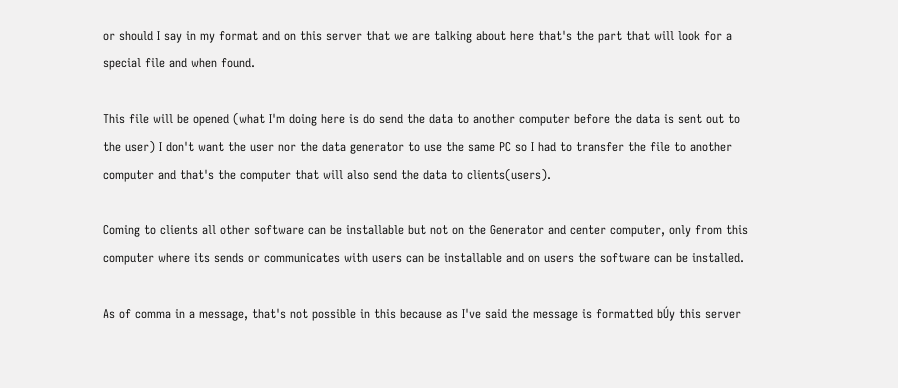or should I say in my format and on this server that we are talking about here that's the part that will look for a special file and when found.

This file will be opened (what I'm doing here is do send the data to another computer before the data is sent out to the user) I don't want the user nor the data generator to use the same PC so I had to transfer the file to another computer and that's the computer that will also send the data to clients(users).

Coming to clients all other software can be installable but not on the Generator and center computer, only from this computer where its sends or communicates with users can be installable and on users the software can be installed.

As of comma in a message, that's not possible in this because as I've said the message is formatted bÚy this server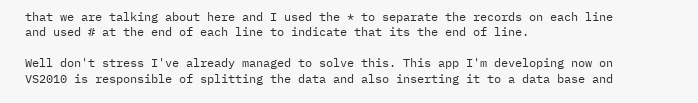that we are talking about here and I used the * to separate the records on each line and used # at the end of each line to indicate that its the end of line.

Well don't stress I've already managed to solve this. This app I'm developing now on VS2010 is responsible of splitting the data and also inserting it to a data base and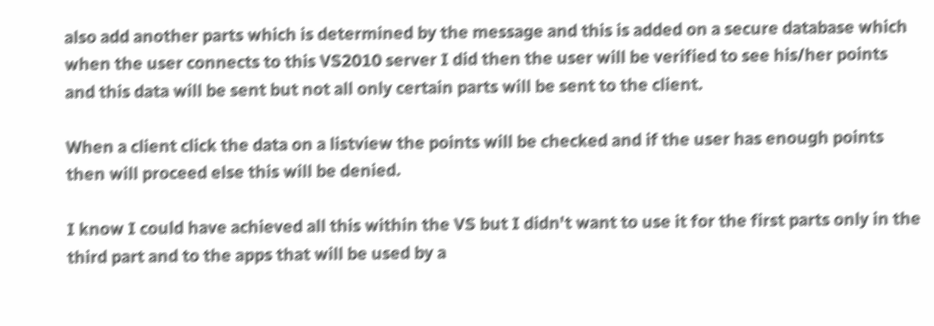also add another parts which is determined by the message and this is added on a secure database which when the user connects to this VS2010 server I did then the user will be verified to see his/her points and this data will be sent but not all only certain parts will be sent to the client.

When a client click the data on a listview the points will be checked and if the user has enough points then will proceed else this will be denied.

I know I could have achieved all this within the VS but I didn't want to use it for the first parts only in the third part and to the apps that will be used by a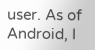user. As of Android, I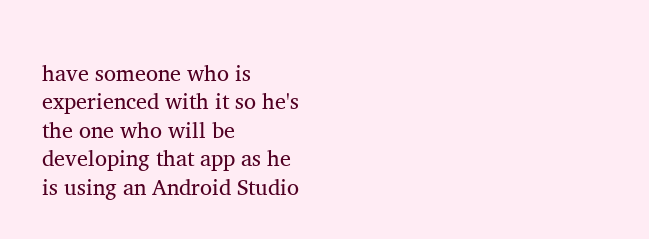have someone who is experienced with it so he's the one who will be developing that app as he is using an Android Studio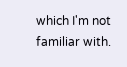which I'm not familiar with.